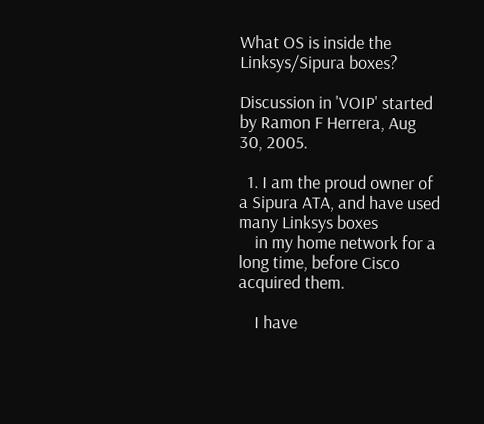What OS is inside the Linksys/Sipura boxes?

Discussion in 'VOIP' started by Ramon F Herrera, Aug 30, 2005.

  1. I am the proud owner of a Sipura ATA, and have used many Linksys boxes
    in my home network for a long time, before Cisco acquired them.

    I have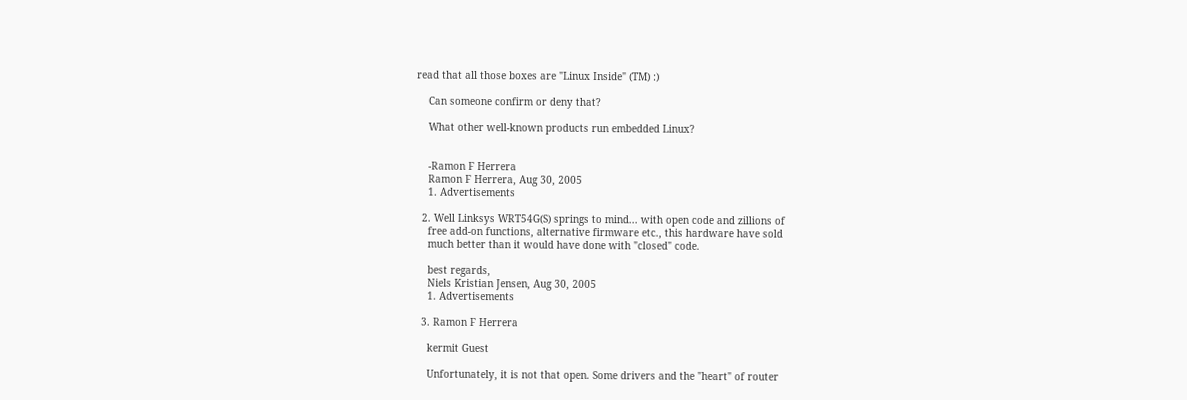read that all those boxes are "Linux Inside" (TM) :)

    Can someone confirm or deny that?

    What other well-known products run embedded Linux?


    -Ramon F Herrera
    Ramon F Herrera, Aug 30, 2005
    1. Advertisements

  2. Well Linksys WRT54G(S) springs to mind... with open code and zillions of
    free add-on functions, alternative firmware etc., this hardware have sold
    much better than it would have done with "closed" code.

    best regards,
    Niels Kristian Jensen, Aug 30, 2005
    1. Advertisements

  3. Ramon F Herrera

    kermit Guest

    Unfortunately, it is not that open. Some drivers and the "heart" of router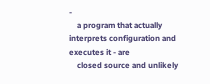-
    a program that actually interprets configuration and executes it - are
    closed source and unlikely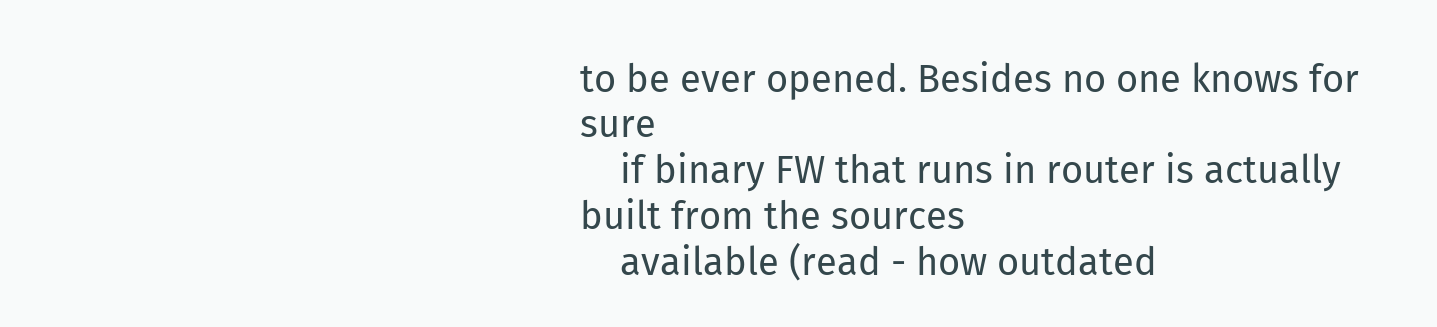to be ever opened. Besides no one knows for sure
    if binary FW that runs in router is actually built from the sources
    available (read - how outdated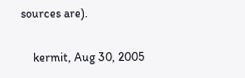sources are).

    kermit, Aug 30, 2005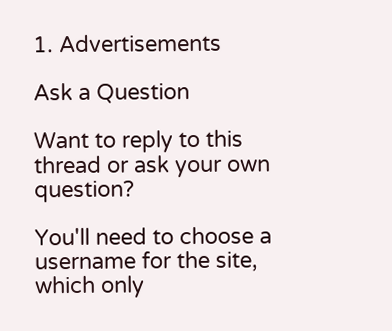1. Advertisements

Ask a Question

Want to reply to this thread or ask your own question?

You'll need to choose a username for the site, which only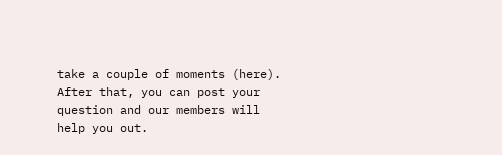take a couple of moments (here). After that, you can post your question and our members will help you out.